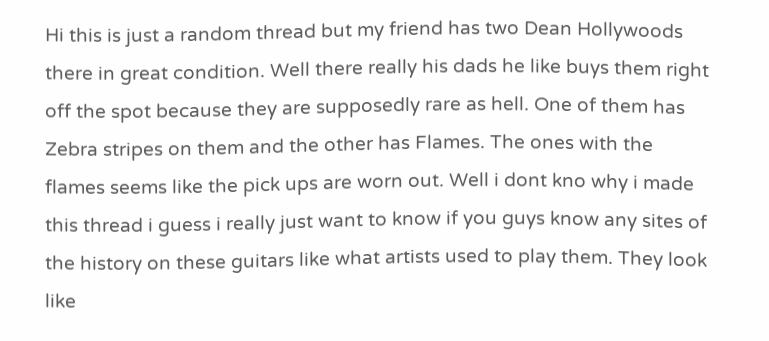Hi this is just a random thread but my friend has two Dean Hollywoods there in great condition. Well there really his dads he like buys them right off the spot because they are supposedly rare as hell. One of them has Zebra stripes on them and the other has Flames. The ones with the flames seems like the pick ups are worn out. Well i dont kno why i made this thread i guess i really just want to know if you guys know any sites of the history on these guitars like what artists used to play them. They look like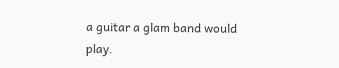a guitar a glam band would play.